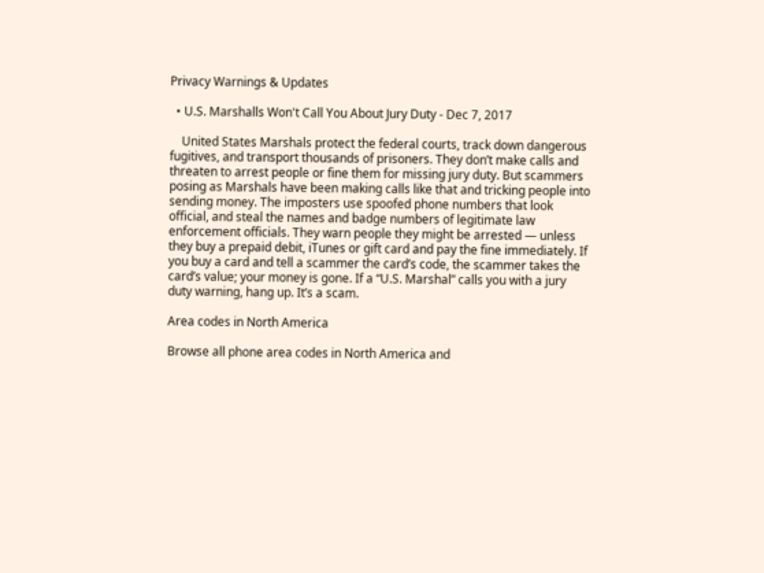Privacy Warnings & Updates

  • U.S. Marshalls Won't Call You About Jury Duty - Dec 7, 2017

    United States Marshals protect the federal courts, track down dangerous fugitives, and transport thousands of prisoners. They don’t make calls and threaten to arrest people or fine them for missing jury duty. But scammers posing as Marshals have been making calls like that and tricking people into sending money. The imposters use spoofed phone numbers that look official, and steal the names and badge numbers of legitimate law enforcement officials. They warn people they might be arrested — unless they buy a prepaid debit, iTunes or gift card and pay the fine immediately. If you buy a card and tell a scammer the card’s code, the scammer takes the card’s value; your money is gone. If a “U.S. Marshal” calls you with a jury duty warning, hang up. It’s a scam.

Area codes in North America

Browse all phone area codes in North America and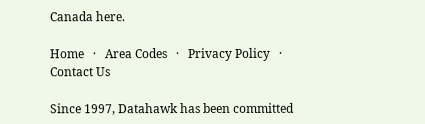Canada here.

Home   ·   Area Codes   ·   Privacy Policy   ·   Contact Us

Since 1997, Datahawk has been committed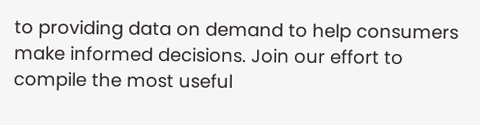to providing data on demand to help consumers make informed decisions. Join our effort to compile the most useful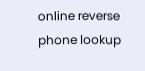online reverse phone lookup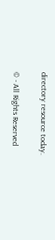directory resource today.

© - All Rights Reserved